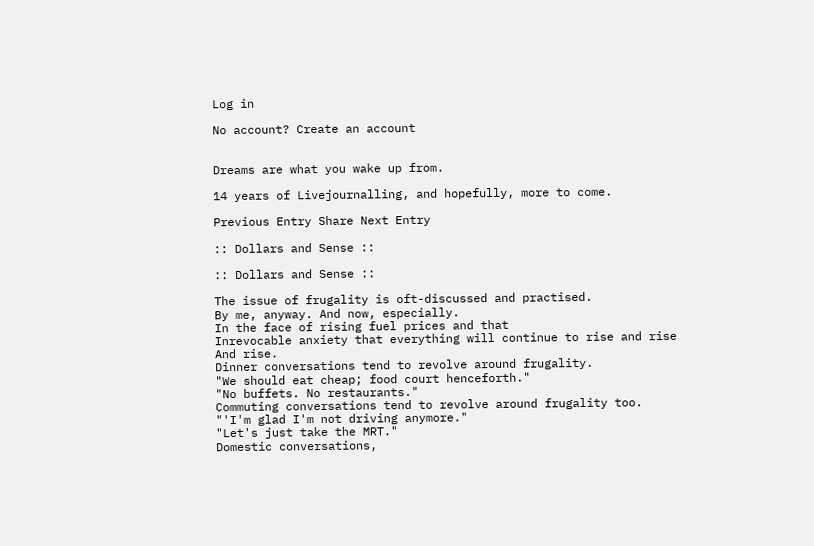Log in

No account? Create an account


Dreams are what you wake up from.

14 years of Livejournalling, and hopefully, more to come.

Previous Entry Share Next Entry

:: Dollars and Sense ::

:: Dollars and Sense ::

The issue of frugality is oft-discussed and practised.
By me, anyway. And now, especially.
In the face of rising fuel prices and that
Inrevocable anxiety that everything will continue to rise and rise
And rise.
Dinner conversations tend to revolve around frugality.
"We should eat cheap; food court henceforth."
"No buffets. No restaurants."
Commuting conversations tend to revolve around frugality too.
"'I'm glad I'm not driving anymore."
"Let's just take the MRT."
Domestic conversations,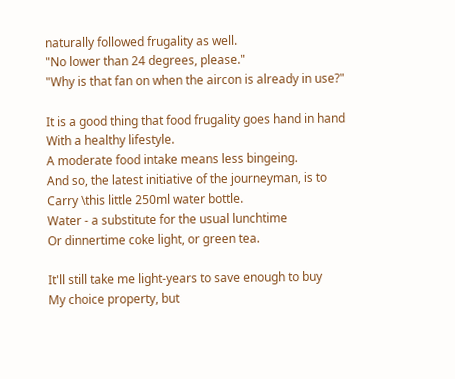naturally followed frugality as well.
"No lower than 24 degrees, please."
"Why is that fan on when the aircon is already in use?"

It is a good thing that food frugality goes hand in hand
With a healthy lifestyle.
A moderate food intake means less bingeing.
And so, the latest initiative of the journeyman, is to
Carry \this little 250ml water bottle.
Water - a substitute for the usual lunchtime
Or dinnertime coke light, or green tea.

It'll still take me light-years to save enough to buy
My choice property, but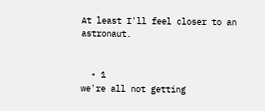At least I'll feel closer to an astronaut.


  • 1
we're all not getting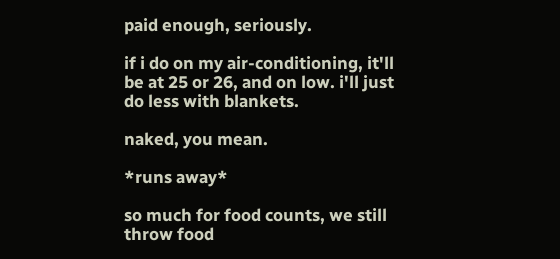paid enough, seriously.

if i do on my air-conditioning, it'll be at 25 or 26, and on low. i'll just do less with blankets.

naked, you mean.

*runs away*

so much for food counts, we still throw food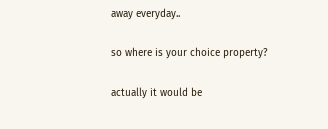away everyday..

so where is your choice property?

actually it would be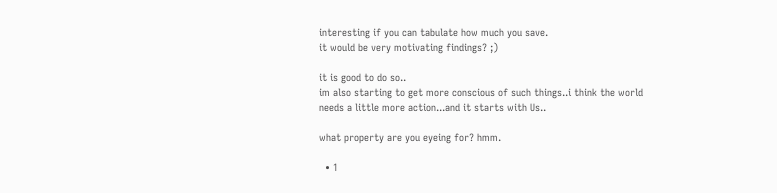interesting if you can tabulate how much you save.
it would be very motivating findings? ;)

it is good to do so..
im also starting to get more conscious of such things..i think the world needs a little more action...and it starts with Us..

what property are you eyeing for? hmm.

  • 1